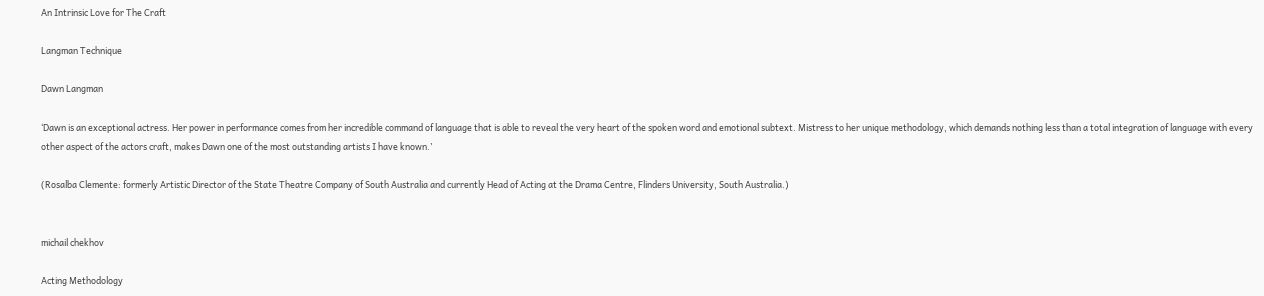An Intrinsic Love for The Craft

Langman Technique

Dawn Langman

‘Dawn is an exceptional actress. Her power in performance comes from her incredible command of language that is able to reveal the very heart of the spoken word and emotional subtext. Mistress to her unique methodology, which demands nothing less than a total integration of language with every other aspect of the actors craft, makes Dawn one of the most outstanding artists I have known.’

(Rosalba Clemente: formerly Artistic Director of the State Theatre Company of South Australia and currently Head of Acting at the Drama Centre, Flinders University, South Australia.)


michail chekhov

Acting Methodology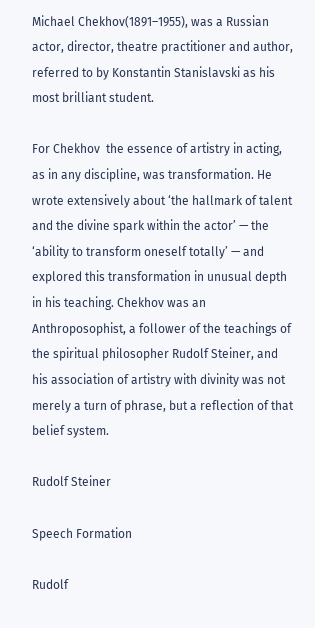Michael Chekhov(1891–1955), was a Russian actor, director, theatre practitioner and author, referred to by Konstantin Stanislavski as his most brilliant student.

For Chekhov  the essence of artistry in acting, as in any discipline, was transformation. He wrote extensively about ‘the hallmark of talent and the divine spark within the actor’ — the ‘ability to transform oneself totally’ — and explored this transformation in unusual depth in his teaching. Chekhov was an Anthroposophist, a follower of the teachings of the spiritual philosopher Rudolf Steiner, and his association of artistry with divinity was not merely a turn of phrase, but a reflection of that belief system.

Rudolf Steiner

Speech Formation

Rudolf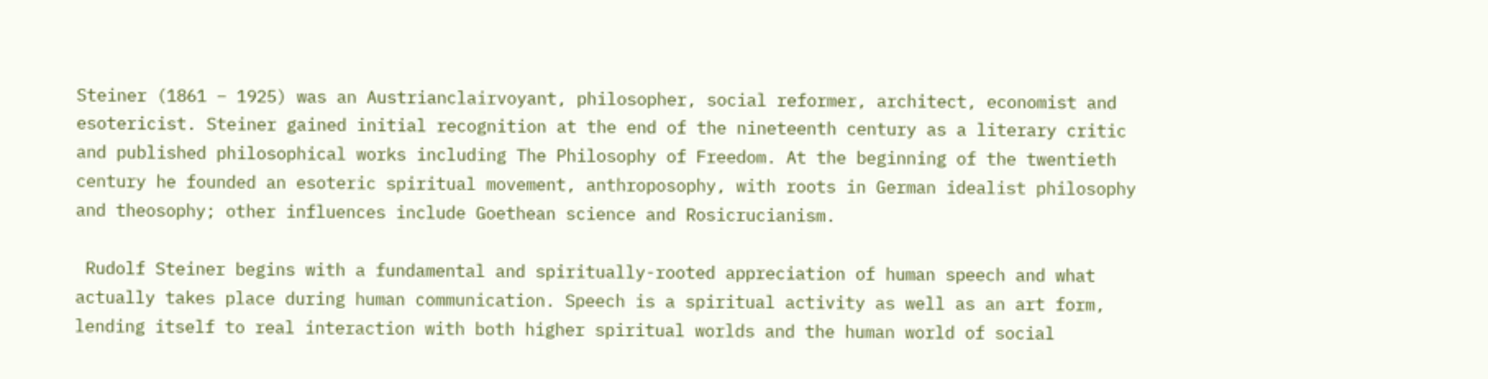Steiner (1861 – 1925) was an Austrianclairvoyant, philosopher, social reformer, architect, economist and esotericist. Steiner gained initial recognition at the end of the nineteenth century as a literary critic and published philosophical works including The Philosophy of Freedom. At the beginning of the twentieth century he founded an esoteric spiritual movement, anthroposophy, with roots in German idealist philosophy and theosophy; other influences include Goethean science and Rosicrucianism.

 Rudolf Steiner begins with a fundamental and spiritually-rooted appreciation of human speech and what actually takes place during human communication. Speech is a spiritual activity as well as an art form, lending itself to real interaction with both higher spiritual worlds and the human world of social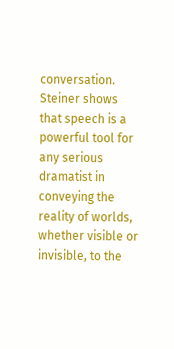conversation. Steiner shows that speech is a powerful tool for any serious dramatist in conveying the reality of worlds, whether visible or invisible, to the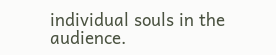individual souls in the audience.